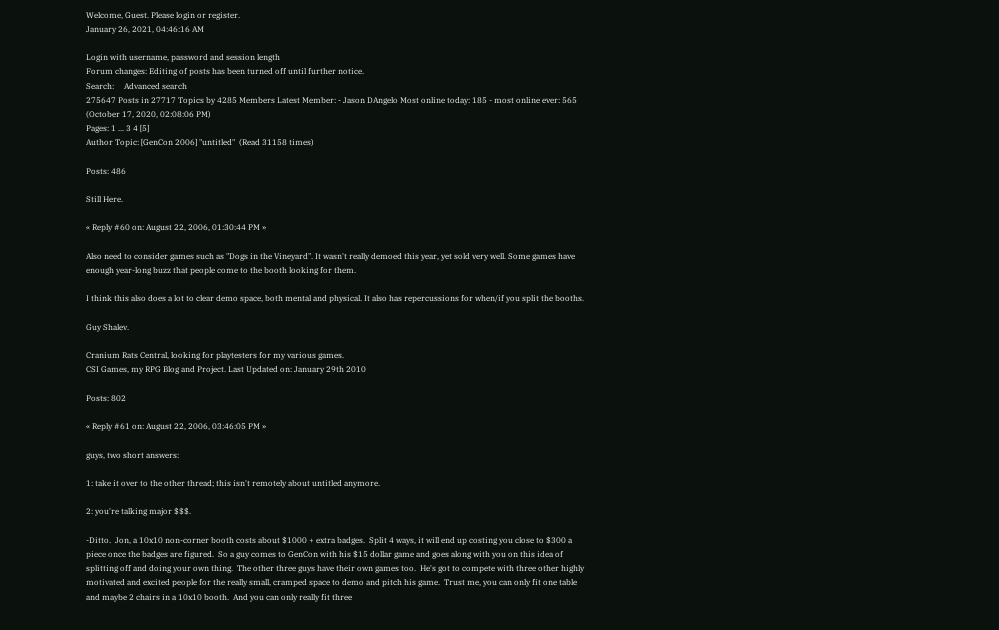Welcome, Guest. Please login or register.
January 26, 2021, 04:46:16 AM

Login with username, password and session length
Forum changes: Editing of posts has been turned off until further notice.
Search:     Advanced search
275647 Posts in 27717 Topics by 4285 Members Latest Member: - Jason DAngelo Most online today: 185 - most online ever: 565 (October 17, 2020, 02:08:06 PM)
Pages: 1 ... 3 4 [5]
Author Topic: [GenCon 2006] "untitled"  (Read 31158 times)

Posts: 486

Still Here.

« Reply #60 on: August 22, 2006, 01:30:44 PM »

Also need to consider games such as "Dogs in the Vineyard". It wasn't really demoed this year, yet sold very well. Some games have enough year-long buzz that people come to the booth looking for them.

I think this also does a lot to clear demo space, both mental and physical. It also has repercussions for when/if you split the booths.

Guy Shalev.

Cranium Rats Central, looking for playtesters for my various games.
CSI Games, my RPG Blog and Project. Last Updated on: January 29th 2010

Posts: 802

« Reply #61 on: August 22, 2006, 03:46:05 PM »

guys, two short answers:

1: take it over to the other thread; this isn't remotely about untitled anymore.

2: you're talking major $$$.

-Ditto.  Jon, a 10x10 non-corner booth costs about $1000 + extra badges.  Split 4 ways, it will end up costing you close to $300 a piece once the badges are figured.  So a guy comes to GenCon with his $15 dollar game and goes along with you on this idea of splitting off and doing your own thing.  The other three guys have their own games too.  He's got to compete with three other highly motivated and excited people for the really small, cramped space to demo and pitch his game.  Trust me, you can only fit one table and maybe 2 chairs in a 10x10 booth.  And you can only really fit three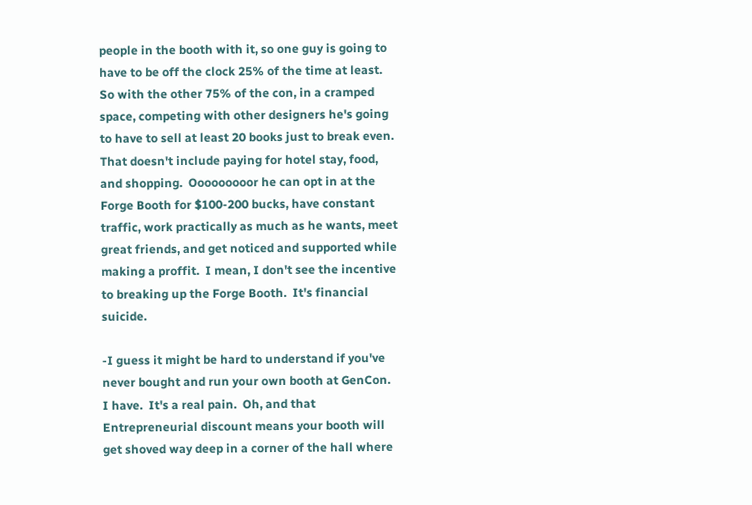people in the booth with it, so one guy is going to have to be off the clock 25% of the time at least.  So with the other 75% of the con, in a cramped space, competing with other designers he's going to have to sell at least 20 books just to break even. That doesn't include paying for hotel stay, food, and shopping.  Ooooooooor he can opt in at the Forge Booth for $100-200 bucks, have constant traffic, work practically as much as he wants, meet great friends, and get noticed and supported while making a proffit.  I mean, I don't see the incentive to breaking up the Forge Booth.  It's financial suicide.

-I guess it might be hard to understand if you've never bought and run your own booth at GenCon.  I have.  It's a real pain.  Oh, and that Entrepreneurial discount means your booth will get shoved way deep in a corner of the hall where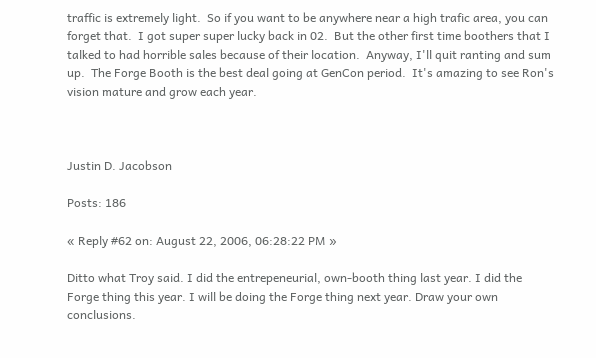traffic is extremely light.  So if you want to be anywhere near a high trafic area, you can forget that.  I got super super lucky back in 02.  But the other first time boothers that I talked to had horrible sales because of their location.  Anyway, I'll quit ranting and sum up.  The Forge Booth is the best deal going at GenCon period.  It's amazing to see Ron's vision mature and grow each year.



Justin D. Jacobson

Posts: 186

« Reply #62 on: August 22, 2006, 06:28:22 PM »

Ditto what Troy said. I did the entrepeneurial, own-booth thing last year. I did the Forge thing this year. I will be doing the Forge thing next year. Draw your own conclusions.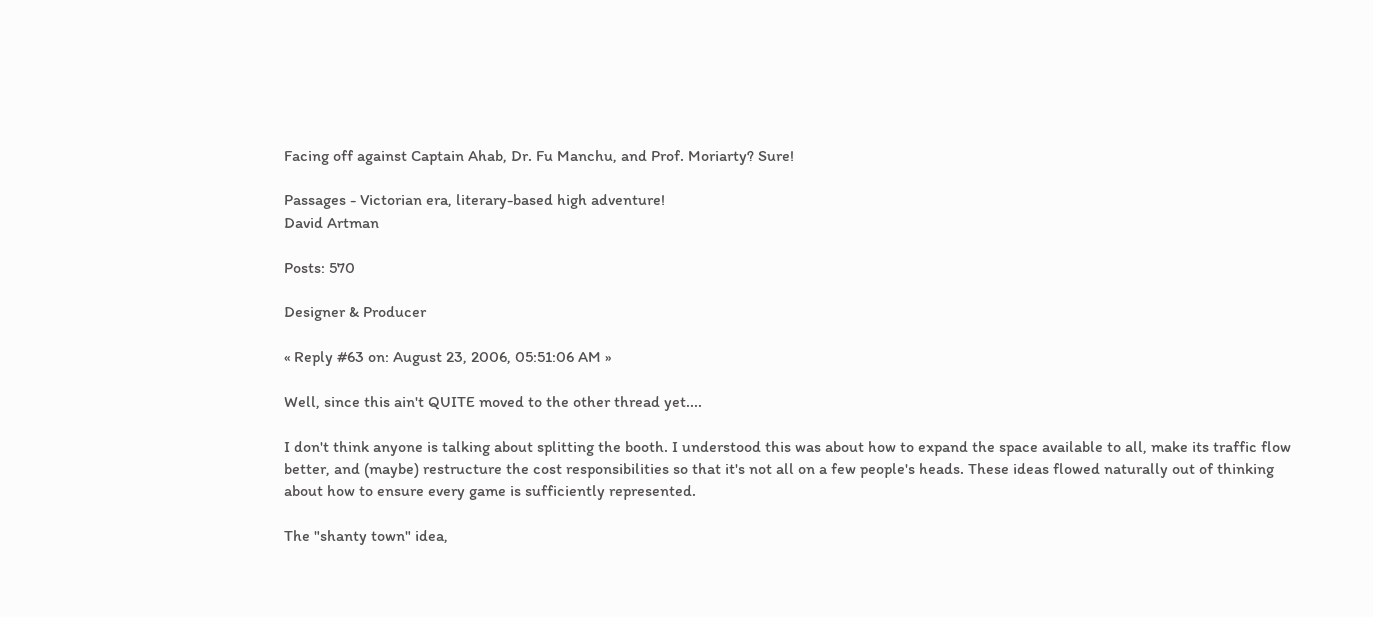Facing off against Captain Ahab, Dr. Fu Manchu, and Prof. Moriarty? Sure!

Passages - Victorian era, literary-based high adventure!
David Artman

Posts: 570

Designer & Producer

« Reply #63 on: August 23, 2006, 05:51:06 AM »

Well, since this ain't QUITE moved to the other thread yet....

I don't think anyone is talking about splitting the booth. I understood this was about how to expand the space available to all, make its traffic flow better, and (maybe) restructure the cost responsibilities so that it's not all on a few people's heads. These ideas flowed naturally out of thinking about how to ensure every game is sufficiently represented.

The "shanty town" idea,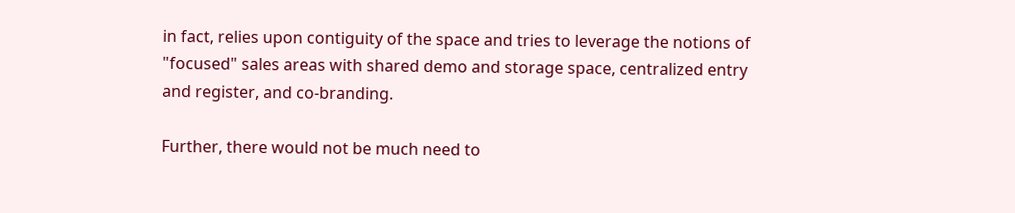in fact, relies upon contiguity of the space and tries to leverage the notions of "focused" sales areas with shared demo and storage space, centralized entry and register, and co-branding.

Further, there would not be much need to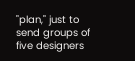"plan," just to send groups of five designers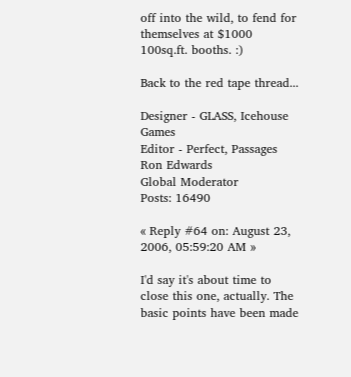off into the wild, to fend for themselves at $1000 100sq.ft. booths. :)

Back to the red tape thread...

Designer - GLASS, Icehouse Games
Editor - Perfect, Passages
Ron Edwards
Global Moderator
Posts: 16490

« Reply #64 on: August 23, 2006, 05:59:20 AM »

I'd say it's about time to close this one, actually. The basic points have been made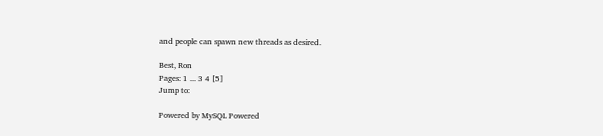and people can spawn new threads as desired.

Best, Ron
Pages: 1 ... 3 4 [5]
Jump to:

Powered by MySQL Powered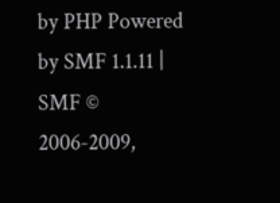by PHP Powered by SMF 1.1.11 | SMF © 2006-2009,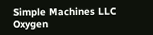Simple Machines LLC
Oxygen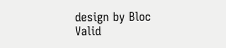design by Bloc
Valid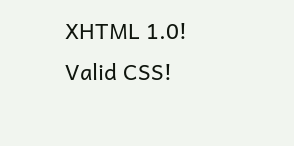XHTML 1.0! Valid CSS!